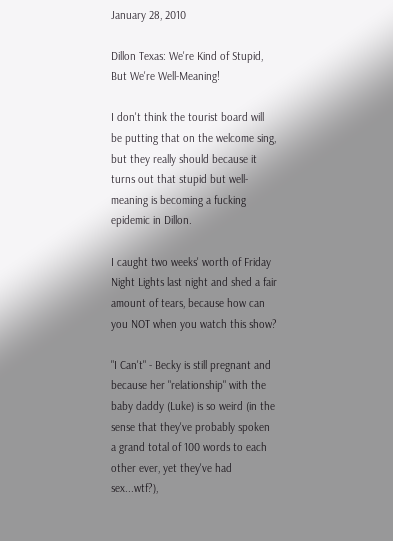January 28, 2010

Dillon Texas: We're Kind of Stupid, But We're Well-Meaning!

I don't think the tourist board will be putting that on the welcome sing, but they really should because it turns out that stupid but well-meaning is becoming a fucking epidemic in Dillon.

I caught two weeks' worth of Friday Night Lights last night and shed a fair amount of tears, because how can you NOT when you watch this show?

"I Can't" - Becky is still pregnant and because her "relationship" with the baby daddy (Luke) is so weird (in the sense that they've probably spoken a grand total of 100 words to each other ever, yet they've had sex...wtf?),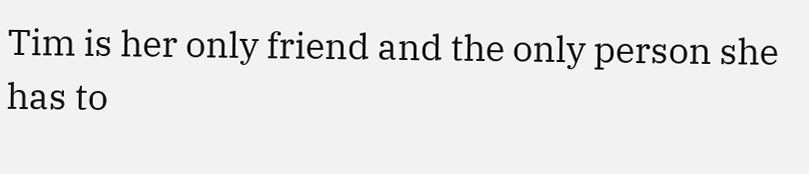Tim is her only friend and the only person she has to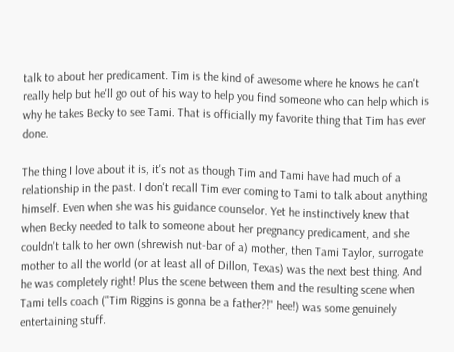talk to about her predicament. Tim is the kind of awesome where he knows he can't really help but he'll go out of his way to help you find someone who can help which is why he takes Becky to see Tami. That is officially my favorite thing that Tim has ever done.

The thing I love about it is, it's not as though Tim and Tami have had much of a relationship in the past. I don't recall Tim ever coming to Tami to talk about anything himself. Even when she was his guidance counselor. Yet he instinctively knew that when Becky needed to talk to someone about her pregnancy predicament, and she couldn't talk to her own (shrewish nut-bar of a) mother, then Tami Taylor, surrogate mother to all the world (or at least all of Dillon, Texas) was the next best thing. And he was completely right! Plus the scene between them and the resulting scene when Tami tells coach ("Tim Riggins is gonna be a father?!" hee!) was some genuinely entertaining stuff.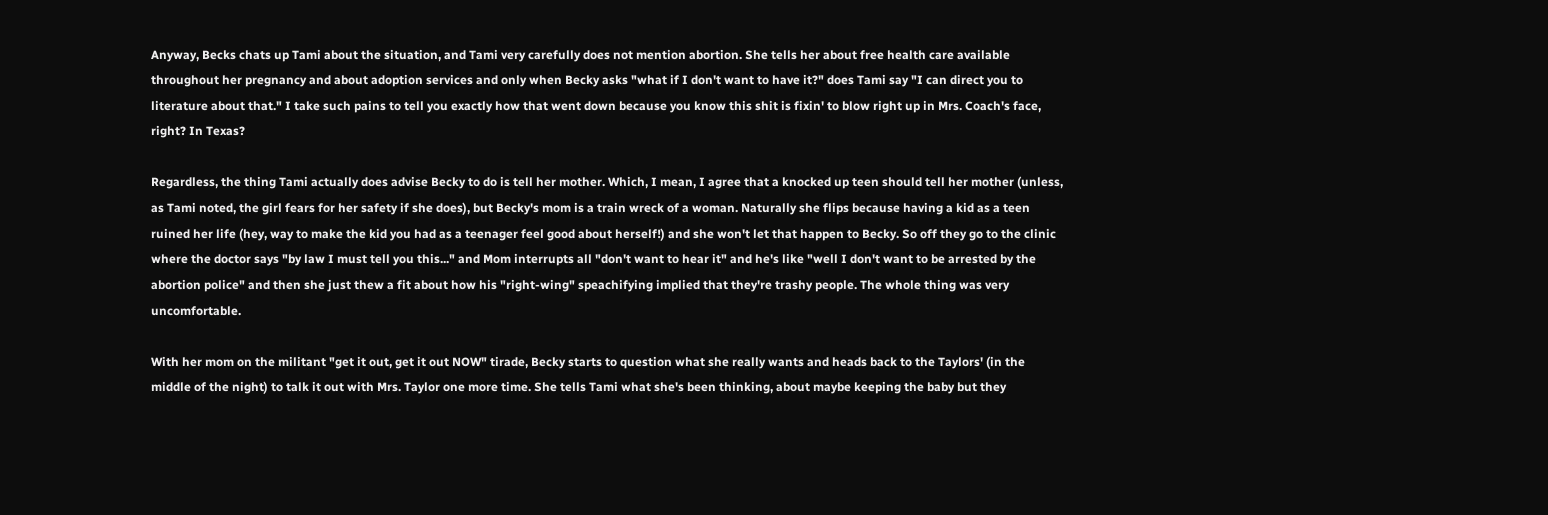Anyway, Becks chats up Tami about the situation, and Tami very carefully does not mention abortion. She tells her about free health care available throughout her pregnancy and about adoption services and only when Becky asks "what if I don't want to have it?" does Tami say "I can direct you to literature about that." I take such pains to tell you exactly how that went down because you know this shit is fixin' to blow right up in Mrs. Coach's face, right? In Texas?

Regardless, the thing Tami actually does advise Becky to do is tell her mother. Which, I mean, I agree that a knocked up teen should tell her mother (unless, as Tami noted, the girl fears for her safety if she does), but Becky's mom is a train wreck of a woman. Naturally she flips because having a kid as a teen ruined her life (hey, way to make the kid you had as a teenager feel good about herself!) and she won't let that happen to Becky. So off they go to the clinic where the doctor says "by law I must tell you this..." and Mom interrupts all "don't want to hear it" and he's like "well I don't want to be arrested by the abortion police" and then she just thew a fit about how his "right-wing" speachifying implied that they're trashy people. The whole thing was very uncomfortable.

With her mom on the militant "get it out, get it out NOW" tirade, Becky starts to question what she really wants and heads back to the Taylors' (in the middle of the night) to talk it out with Mrs. Taylor one more time. She tells Tami what she's been thinking, about maybe keeping the baby but they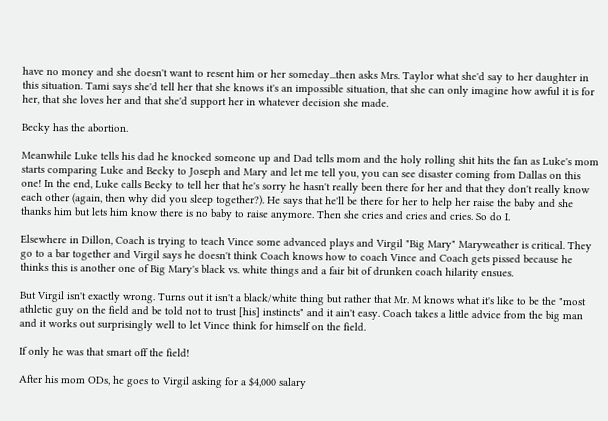have no money and she doesn't want to resent him or her someday...then asks Mrs. Taylor what she'd say to her daughter in this situation. Tami says she'd tell her that she knows it's an impossible situation, that she can only imagine how awful it is for her, that she loves her and that she'd support her in whatever decision she made.

Becky has the abortion.

Meanwhile Luke tells his dad he knocked someone up and Dad tells mom and the holy rolling shit hits the fan as Luke's mom starts comparing Luke and Becky to Joseph and Mary and let me tell you, you can see disaster coming from Dallas on this one! In the end, Luke calls Becky to tell her that he's sorry he hasn't really been there for her and that they don't really know each other (again, then why did you sleep together?). He says that he'll be there for her to help her raise the baby and she thanks him but lets him know there is no baby to raise anymore. Then she cries and cries and cries. So do I.

Elsewhere in Dillon, Coach is trying to teach Vince some advanced plays and Virgil "Big Mary" Maryweather is critical. They go to a bar together and Virgil says he doesn't think Coach knows how to coach Vince and Coach gets pissed because he thinks this is another one of Big Mary's black vs. white things and a fair bit of drunken coach hilarity ensues.

But Virgil isn't exactly wrong. Turns out it isn't a black/white thing but rather that Mr. M knows what it's like to be the "most athletic guy on the field and be told not to trust [his] instincts" and it ain't easy. Coach takes a little advice from the big man and it works out surprisingly well to let Vince think for himself on the field.

If only he was that smart off the field!

After his mom ODs, he goes to Virgil asking for a $4,000 salary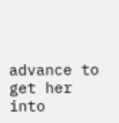advance to get her into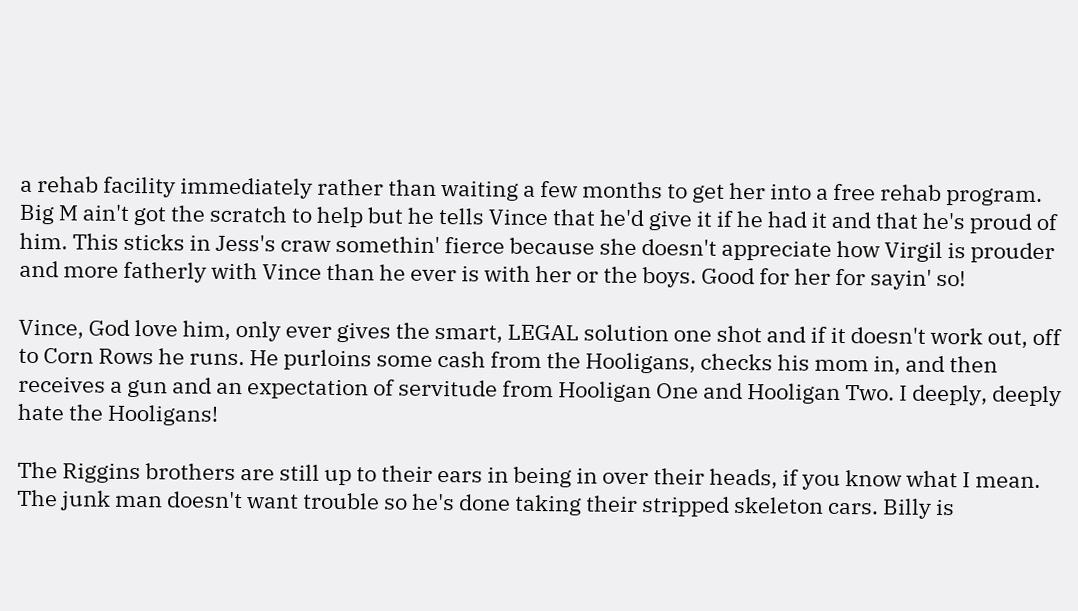a rehab facility immediately rather than waiting a few months to get her into a free rehab program. Big M ain't got the scratch to help but he tells Vince that he'd give it if he had it and that he's proud of him. This sticks in Jess's craw somethin' fierce because she doesn't appreciate how Virgil is prouder and more fatherly with Vince than he ever is with her or the boys. Good for her for sayin' so!

Vince, God love him, only ever gives the smart, LEGAL solution one shot and if it doesn't work out, off to Corn Rows he runs. He purloins some cash from the Hooligans, checks his mom in, and then receives a gun and an expectation of servitude from Hooligan One and Hooligan Two. I deeply, deeply hate the Hooligans!

The Riggins brothers are still up to their ears in being in over their heads, if you know what I mean. The junk man doesn't want trouble so he's done taking their stripped skeleton cars. Billy is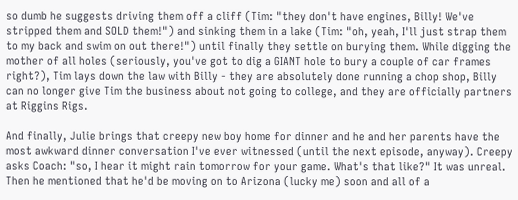so dumb he suggests driving them off a cliff (Tim: "they don't have engines, Billy! We've stripped them and SOLD them!") and sinking them in a lake (Tim: "oh, yeah, I'll just strap them to my back and swim on out there!") until finally they settle on burying them. While digging the mother of all holes (seriously, you've got to dig a GIANT hole to bury a couple of car frames right?), Tim lays down the law with Billy - they are absolutely done running a chop shop, Billy can no longer give Tim the business about not going to college, and they are officially partners at Riggins Rigs.

And finally, Julie brings that creepy new boy home for dinner and he and her parents have the most awkward dinner conversation I've ever witnessed (until the next episode, anyway). Creepy asks Coach: "so, I hear it might rain tomorrow for your game. What's that like?" It was unreal. Then he mentioned that he'd be moving on to Arizona (lucky me) soon and all of a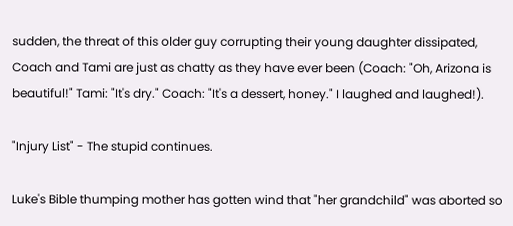sudden, the threat of this older guy corrupting their young daughter dissipated, Coach and Tami are just as chatty as they have ever been (Coach: "Oh, Arizona is beautiful!" Tami: "It's dry." Coach: "It's a dessert, honey." I laughed and laughed!).

"Injury List" - The stupid continues.

Luke's Bible thumping mother has gotten wind that "her grandchild" was aborted so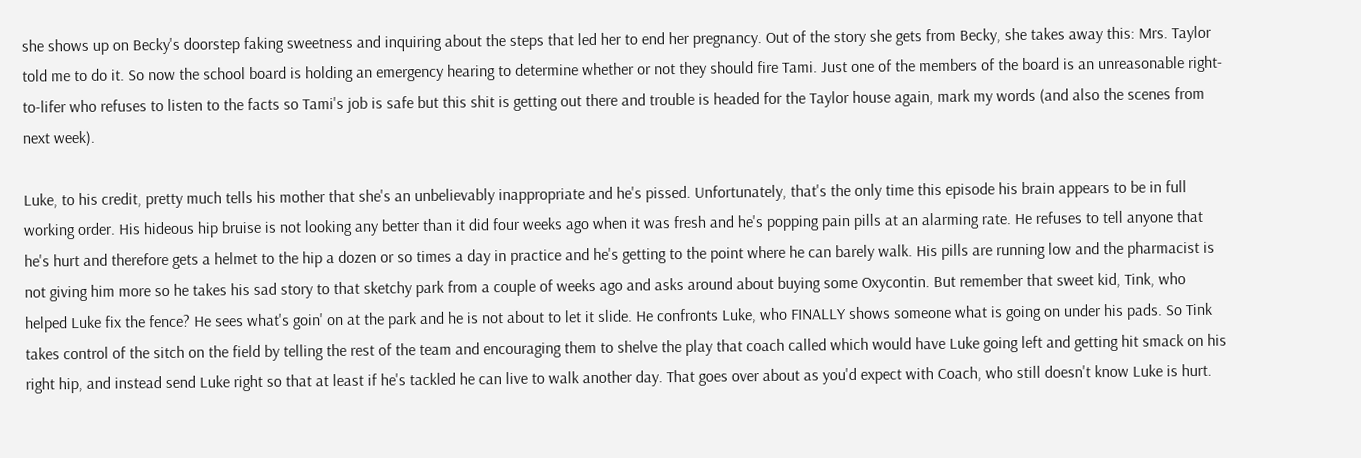she shows up on Becky's doorstep faking sweetness and inquiring about the steps that led her to end her pregnancy. Out of the story she gets from Becky, she takes away this: Mrs. Taylor told me to do it. So now the school board is holding an emergency hearing to determine whether or not they should fire Tami. Just one of the members of the board is an unreasonable right-to-lifer who refuses to listen to the facts so Tami's job is safe but this shit is getting out there and trouble is headed for the Taylor house again, mark my words (and also the scenes from next week).

Luke, to his credit, pretty much tells his mother that she's an unbelievably inappropriate and he's pissed. Unfortunately, that's the only time this episode his brain appears to be in full working order. His hideous hip bruise is not looking any better than it did four weeks ago when it was fresh and he's popping pain pills at an alarming rate. He refuses to tell anyone that he's hurt and therefore gets a helmet to the hip a dozen or so times a day in practice and he's getting to the point where he can barely walk. His pills are running low and the pharmacist is not giving him more so he takes his sad story to that sketchy park from a couple of weeks ago and asks around about buying some Oxycontin. But remember that sweet kid, Tink, who helped Luke fix the fence? He sees what's goin' on at the park and he is not about to let it slide. He confronts Luke, who FINALLY shows someone what is going on under his pads. So Tink takes control of the sitch on the field by telling the rest of the team and encouraging them to shelve the play that coach called which would have Luke going left and getting hit smack on his right hip, and instead send Luke right so that at least if he's tackled he can live to walk another day. That goes over about as you'd expect with Coach, who still doesn't know Luke is hurt.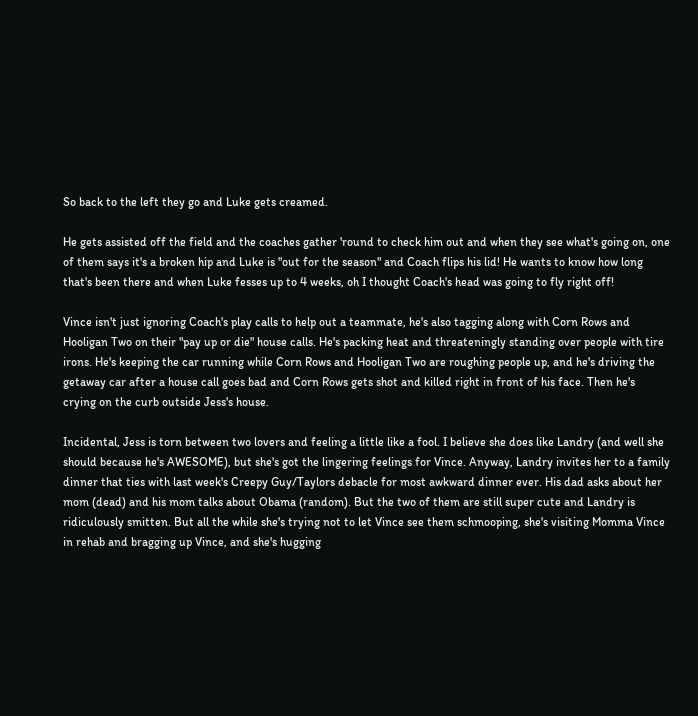So back to the left they go and Luke gets creamed.

He gets assisted off the field and the coaches gather 'round to check him out and when they see what's going on, one of them says it's a broken hip and Luke is "out for the season" and Coach flips his lid! He wants to know how long that's been there and when Luke fesses up to 4 weeks, oh I thought Coach's head was going to fly right off!

Vince isn't just ignoring Coach's play calls to help out a teammate, he's also tagging along with Corn Rows and Hooligan Two on their "pay up or die" house calls. He's packing heat and threateningly standing over people with tire irons. He's keeping the car running while Corn Rows and Hooligan Two are roughing people up, and he's driving the getaway car after a house call goes bad and Corn Rows gets shot and killed right in front of his face. Then he's crying on the curb outside Jess's house.

Incidental, Jess is torn between two lovers and feeling a little like a fool. I believe she does like Landry (and well she should because he's AWESOME), but she's got the lingering feelings for Vince. Anyway, Landry invites her to a family dinner that ties with last week's Creepy Guy/Taylors debacle for most awkward dinner ever. His dad asks about her mom (dead) and his mom talks about Obama (random). But the two of them are still super cute and Landry is ridiculously smitten. But all the while she's trying not to let Vince see them schmooping, she's visiting Momma Vince in rehab and bragging up Vince, and she's hugging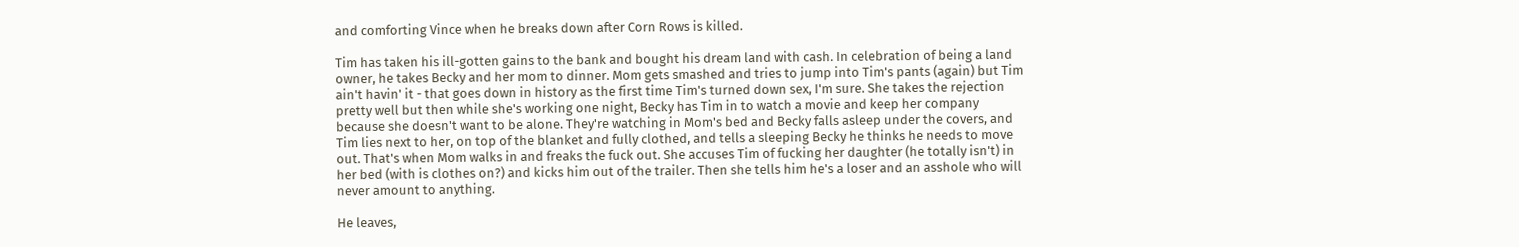and comforting Vince when he breaks down after Corn Rows is killed.

Tim has taken his ill-gotten gains to the bank and bought his dream land with cash. In celebration of being a land owner, he takes Becky and her mom to dinner. Mom gets smashed and tries to jump into Tim's pants (again) but Tim ain't havin' it - that goes down in history as the first time Tim's turned down sex, I'm sure. She takes the rejection pretty well but then while she's working one night, Becky has Tim in to watch a movie and keep her company because she doesn't want to be alone. They're watching in Mom's bed and Becky falls asleep under the covers, and Tim lies next to her, on top of the blanket and fully clothed, and tells a sleeping Becky he thinks he needs to move out. That's when Mom walks in and freaks the fuck out. She accuses Tim of fucking her daughter (he totally isn't) in her bed (with is clothes on?) and kicks him out of the trailer. Then she tells him he's a loser and an asshole who will never amount to anything.

He leaves,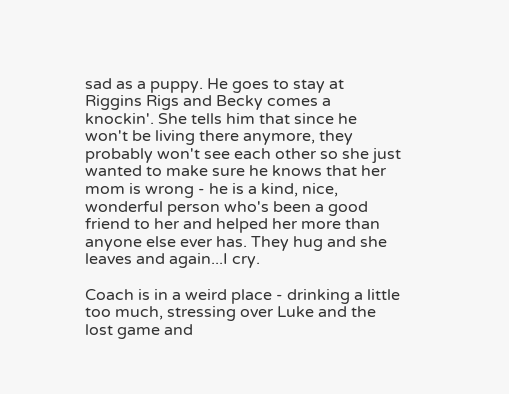sad as a puppy. He goes to stay at Riggins Rigs and Becky comes a knockin'. She tells him that since he won't be living there anymore, they probably won't see each other so she just wanted to make sure he knows that her mom is wrong - he is a kind, nice, wonderful person who's been a good friend to her and helped her more than anyone else ever has. They hug and she leaves and again...I cry.

Coach is in a weird place - drinking a little too much, stressing over Luke and the lost game and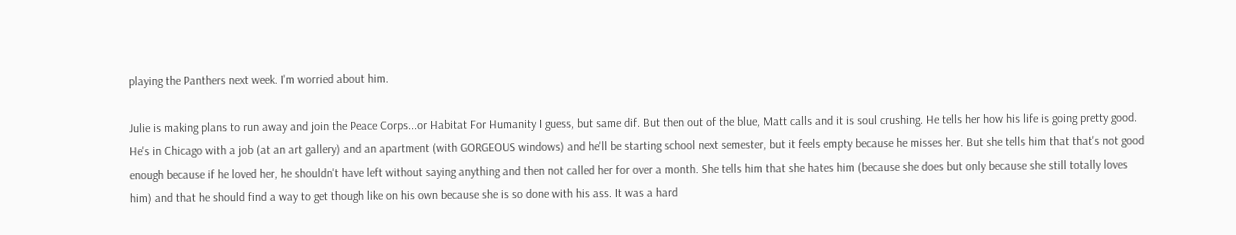playing the Panthers next week. I'm worried about him.

Julie is making plans to run away and join the Peace Corps...or Habitat For Humanity I guess, but same dif. But then out of the blue, Matt calls and it is soul crushing. He tells her how his life is going pretty good. He's in Chicago with a job (at an art gallery) and an apartment (with GORGEOUS windows) and he'll be starting school next semester, but it feels empty because he misses her. But she tells him that that's not good enough because if he loved her, he shouldn't have left without saying anything and then not called her for over a month. She tells him that she hates him (because she does but only because she still totally loves him) and that he should find a way to get though like on his own because she is so done with his ass. It was a hard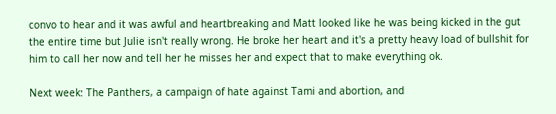convo to hear and it was awful and heartbreaking and Matt looked like he was being kicked in the gut the entire time but Julie isn't really wrong. He broke her heart and it's a pretty heavy load of bullshit for him to call her now and tell her he misses her and expect that to make everything ok.

Next week: The Panthers, a campaign of hate against Tami and abortion, and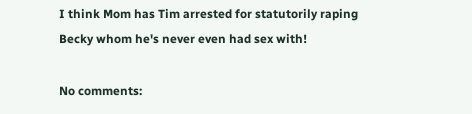I think Mom has Tim arrested for statutorily raping Becky whom he's never even had sex with!

No comments: